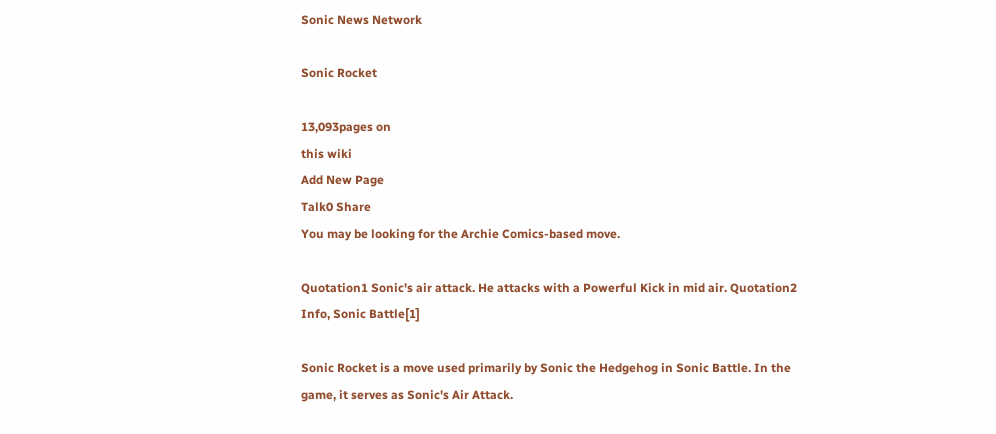Sonic News Network

Sonic Rocket

13,093pages on
this wiki
Add New Page
Talk0 Share
You may be looking for the Archie Comics-based move.

Quotation1 Sonic's air attack. He attacks with a Powerful Kick in mid air. Quotation2
Info, Sonic Battle[1]

Sonic Rocket is a move used primarily by Sonic the Hedgehog in Sonic Battle. In the game, it serves as Sonic's Air Attack.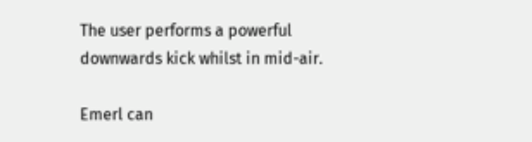The user performs a powerful downwards kick whilst in mid-air.

Emerl can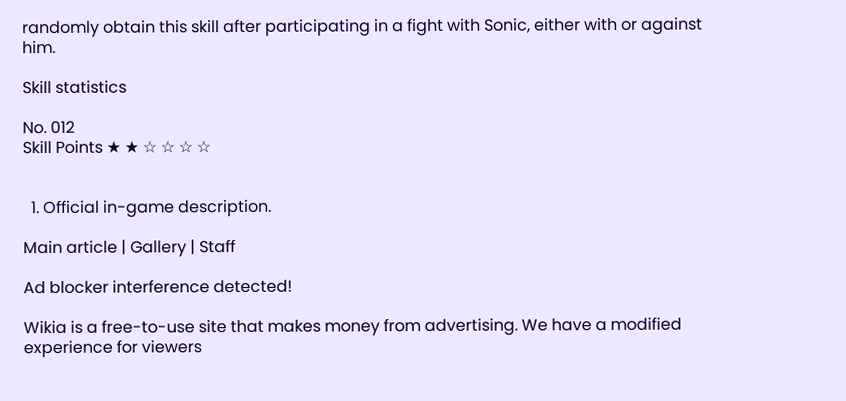randomly obtain this skill after participating in a fight with Sonic, either with or against him.

Skill statistics

No. 012
Skill Points ★ ★ ☆ ☆ ☆ ☆


  1. Official in-game description.

Main article | Gallery | Staff

Ad blocker interference detected!

Wikia is a free-to-use site that makes money from advertising. We have a modified experience for viewers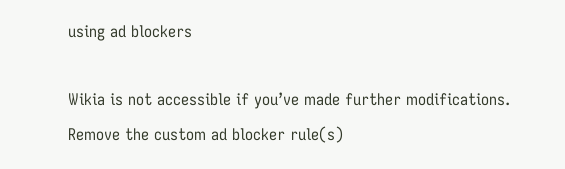using ad blockers

Wikia is not accessible if you’ve made further modifications. Remove the custom ad blocker rule(s)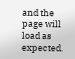and the page will load as expected.